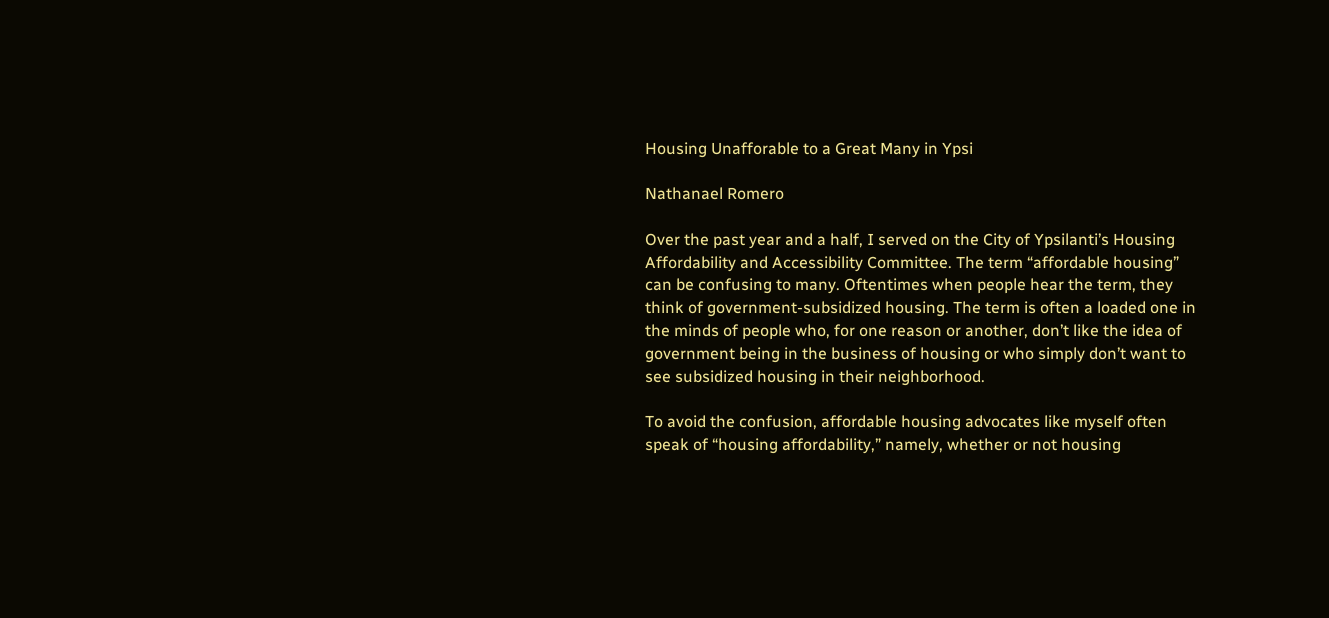Housing Unafforable to a Great Many in Ypsi

Nathanael Romero

Over the past year and a half, I served on the City of Ypsilanti’s Housing Affordability and Accessibility Committee. The term “affordable housing” can be confusing to many. Oftentimes when people hear the term, they think of government-subsidized housing. The term is often a loaded one in the minds of people who, for one reason or another, don’t like the idea of government being in the business of housing or who simply don’t want to see subsidized housing in their neighborhood.

To avoid the confusion, affordable housing advocates like myself often speak of “housing affordability,” namely, whether or not housing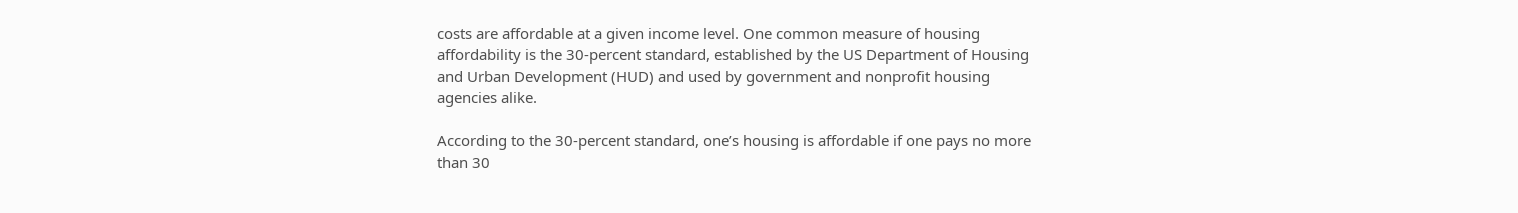costs are affordable at a given income level. One common measure of housing affordability is the 30-percent standard, established by the US Department of Housing and Urban Development (HUD) and used by government and nonprofit housing agencies alike.

According to the 30-percent standard, one’s housing is affordable if one pays no more than 30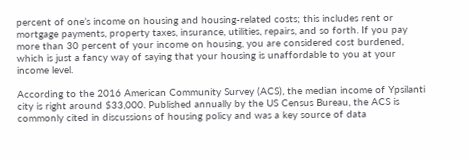percent of one’s income on housing and housing-related costs; this includes rent or mortgage payments, property taxes, insurance, utilities, repairs, and so forth. If you pay more than 30 percent of your income on housing, you are considered cost burdened, which is just a fancy way of saying that your housing is unaffordable to you at your income level.

According to the 2016 American Community Survey (ACS), the median income of Ypsilanti city is right around $33,000. Published annually by the US Census Bureau, the ACS is commonly cited in discussions of housing policy and was a key source of data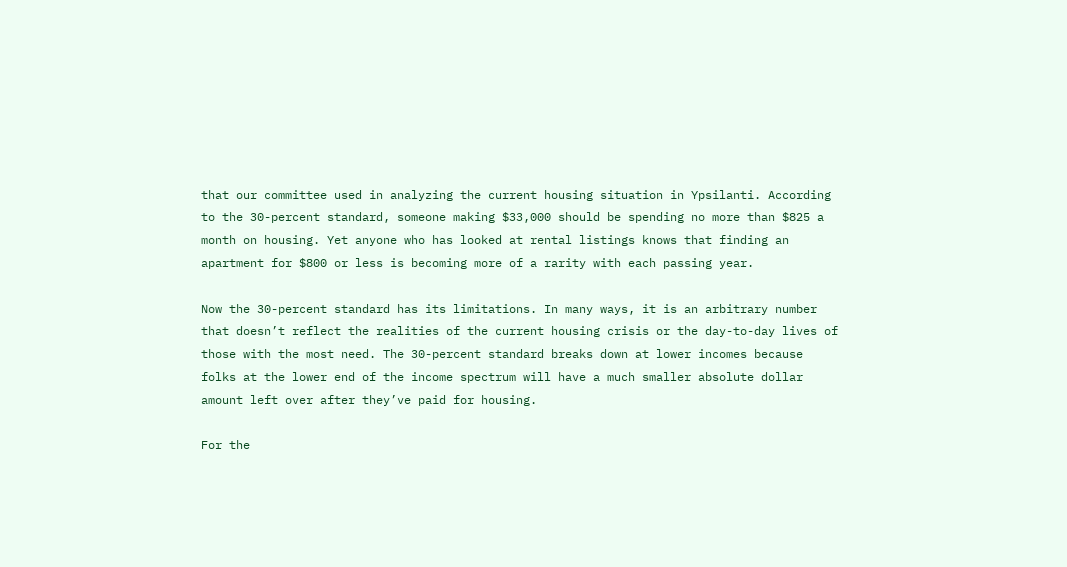that our committee used in analyzing the current housing situation in Ypsilanti. According to the 30-percent standard, someone making $33,000 should be spending no more than $825 a month on housing. Yet anyone who has looked at rental listings knows that finding an apartment for $800 or less is becoming more of a rarity with each passing year.

Now the 30-percent standard has its limitations. In many ways, it is an arbitrary number that doesn’t reflect the realities of the current housing crisis or the day-to-day lives of those with the most need. The 30-percent standard breaks down at lower incomes because folks at the lower end of the income spectrum will have a much smaller absolute dollar amount left over after they’ve paid for housing.

For the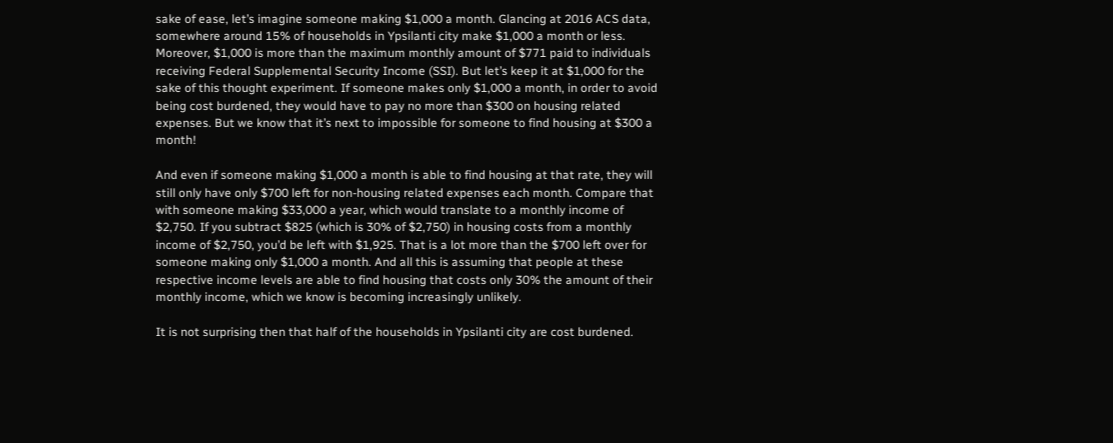sake of ease, let’s imagine someone making $1,000 a month. Glancing at 2016 ACS data, somewhere around 15% of households in Ypsilanti city make $1,000 a month or less. Moreover, $1,000 is more than the maximum monthly amount of $771 paid to individuals receiving Federal Supplemental Security Income (SSI). But let’s keep it at $1,000 for the sake of this thought experiment. If someone makes only $1,000 a month, in order to avoid being cost burdened, they would have to pay no more than $300 on housing related expenses. But we know that it’s next to impossible for someone to find housing at $300 a month!

And even if someone making $1,000 a month is able to find housing at that rate, they will still only have only $700 left for non-housing related expenses each month. Compare that with someone making $33,000 a year, which would translate to a monthly income of $2,750. If you subtract $825 (which is 30% of $2,750) in housing costs from a monthly income of $2,750, you’d be left with $1,925. That is a lot more than the $700 left over for someone making only $1,000 a month. And all this is assuming that people at these respective income levels are able to find housing that costs only 30% the amount of their monthly income, which we know is becoming increasingly unlikely.

It is not surprising then that half of the households in Ypsilanti city are cost burdened.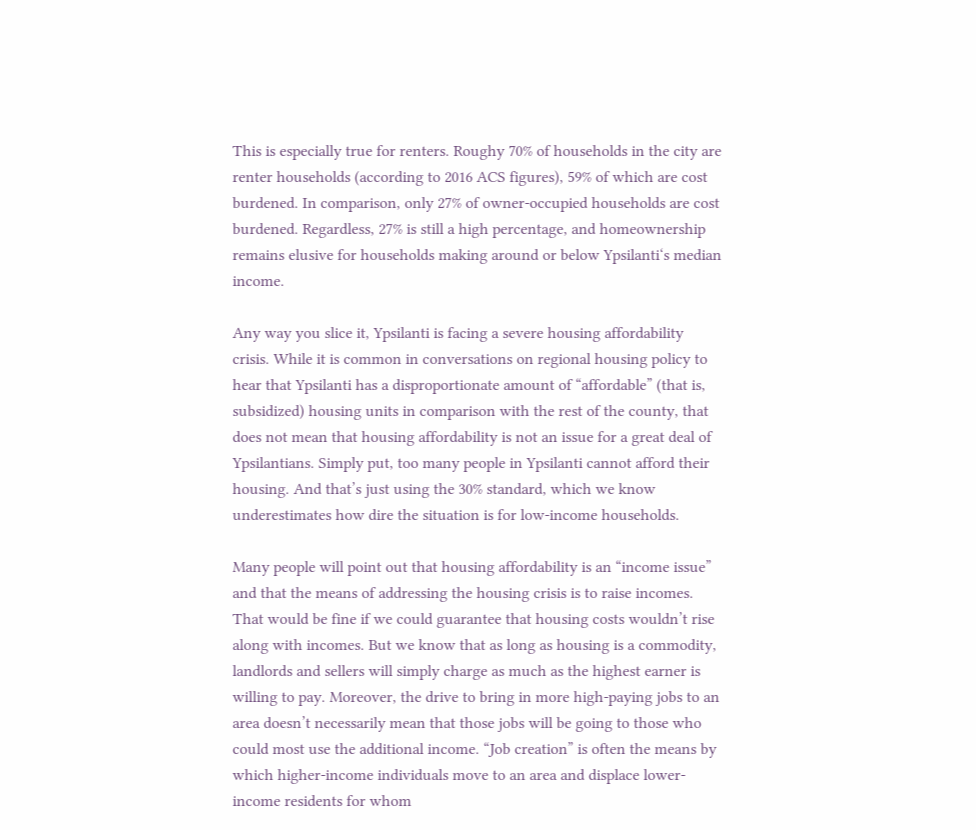This is especially true for renters. Roughy 70% of households in the city are renter households (according to 2016 ACS figures), 59% of which are cost burdened. In comparison, only 27% of owner-occupied households are cost burdened. Regardless, 27% is still a high percentage, and homeownership remains elusive for households making around or below Ypsilanti‘s median income.

Any way you slice it, Ypsilanti is facing a severe housing affordability crisis. While it is common in conversations on regional housing policy to hear that Ypsilanti has a disproportionate amount of “affordable” (that is, subsidized) housing units in comparison with the rest of the county, that does not mean that housing affordability is not an issue for a great deal of Ypsilantians. Simply put, too many people in Ypsilanti cannot afford their housing. And that’s just using the 30% standard, which we know underestimates how dire the situation is for low-income households.

Many people will point out that housing affordability is an “income issue” and that the means of addressing the housing crisis is to raise incomes. That would be fine if we could guarantee that housing costs wouldn’t rise along with incomes. But we know that as long as housing is a commodity, landlords and sellers will simply charge as much as the highest earner is willing to pay. Moreover, the drive to bring in more high-paying jobs to an area doesn’t necessarily mean that those jobs will be going to those who could most use the additional income. “Job creation” is often the means by which higher-income individuals move to an area and displace lower-income residents for whom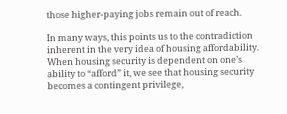those higher-paying jobs remain out of reach.

In many ways, this points us to the contradiction inherent in the very idea of housing affordability. When housing security is dependent on one’s ability to “afford” it, we see that housing security becomes a contingent privilege,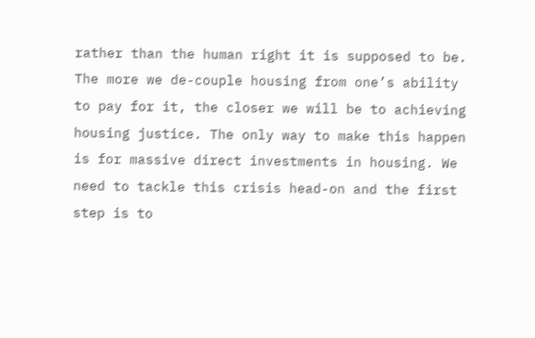rather than the human right it is supposed to be. The more we de-couple housing from one’s ability to pay for it, the closer we will be to achieving housing justice. The only way to make this happen is for massive direct investments in housing. We need to tackle this crisis head-on and the first step is to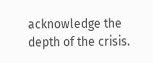acknowledge the depth of the crisis.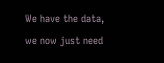We have the data, we now just need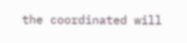the coordinated will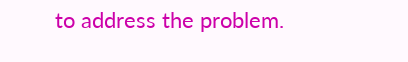to address the problem.